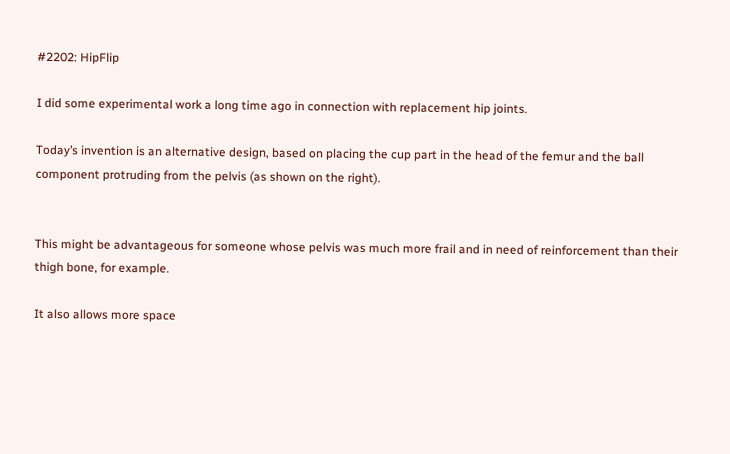#2202: HipFlip

I did some experimental work a long time ago in connection with replacement hip joints.

Today’s invention is an alternative design, based on placing the cup part in the head of the femur and the ball component protruding from the pelvis (as shown on the right).


This might be advantageous for someone whose pelvis was much more frail and in need of reinforcement than their thigh bone, for example.

It also allows more space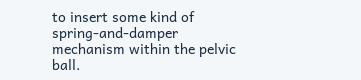to insert some kind of spring-and-damper mechanism within the pelvic ball.